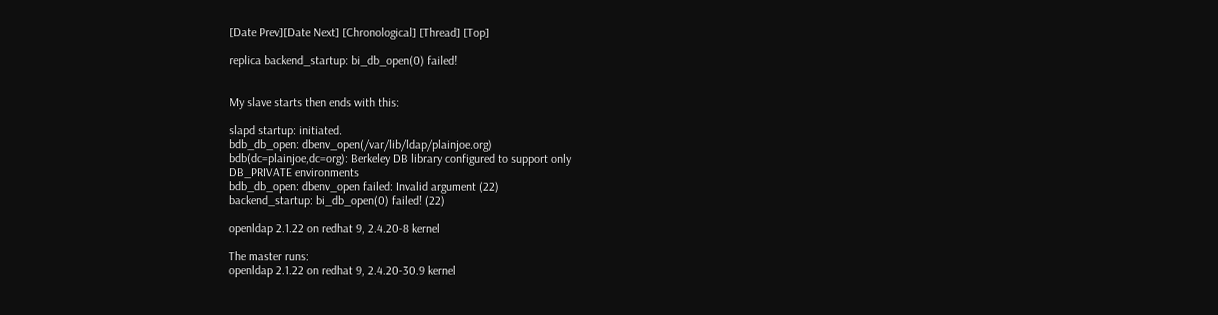[Date Prev][Date Next] [Chronological] [Thread] [Top]

replica backend_startup: bi_db_open(0) failed!


My slave starts then ends with this:

slapd startup: initiated.
bdb_db_open: dbenv_open(/var/lib/ldap/plainjoe.org)
bdb(dc=plainjoe,dc=org): Berkeley DB library configured to support only
DB_PRIVATE environments
bdb_db_open: dbenv_open failed: Invalid argument (22)
backend_startup: bi_db_open(0) failed! (22)

openldap 2.1.22 on redhat 9, 2.4.20-8 kernel

The master runs:
openldap 2.1.22 on redhat 9, 2.4.20-30.9 kernel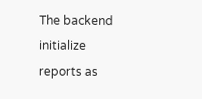The backend initialize reports as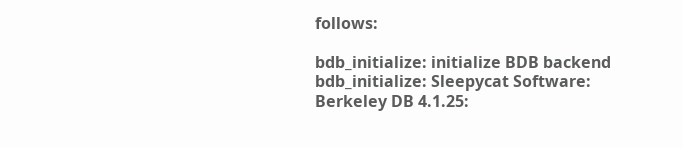follows:

bdb_initialize: initialize BDB backend
bdb_initialize: Sleepycat Software: Berkeley DB 4.1.25: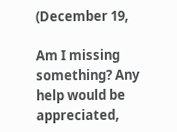(December 19,

Am I missing something? Any help would be appreciated,